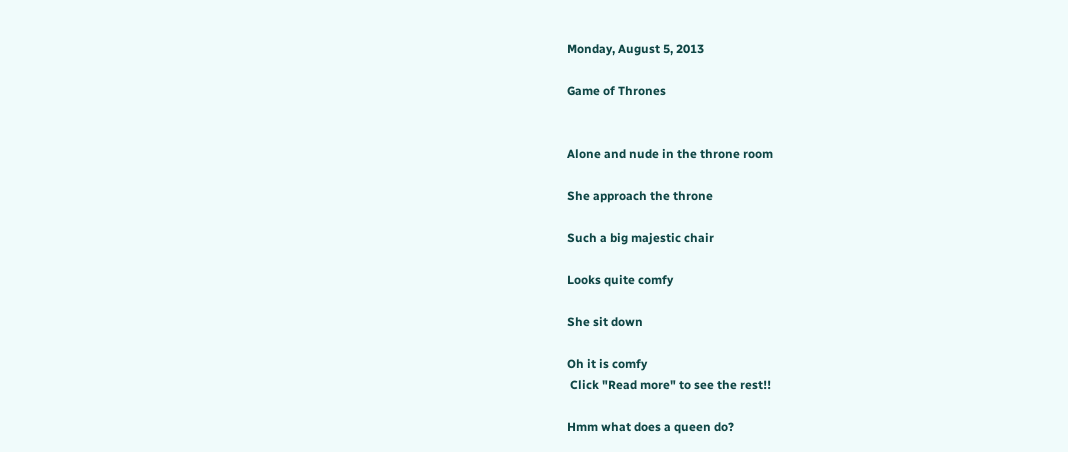Monday, August 5, 2013

Game of Thrones


Alone and nude in the throne room

She approach the throne

Such a big majestic chair

Looks quite comfy

She sit down

Oh it is comfy
 Click "Read more" to see the rest!!

Hmm what does a queen do?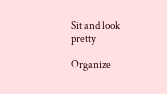Sit and look pretty

Organize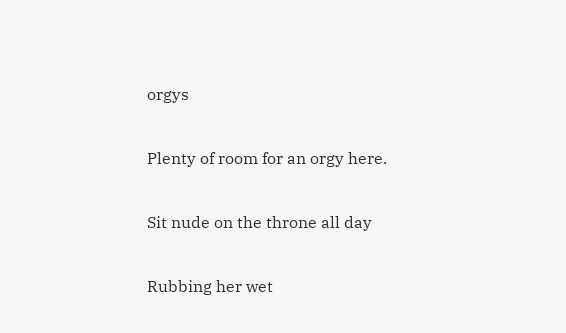orgys

Plenty of room for an orgy here.

Sit nude on the throne all day

Rubbing her wet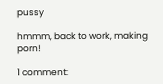pussy

hmmm, back to work, making porn!

1 comment: